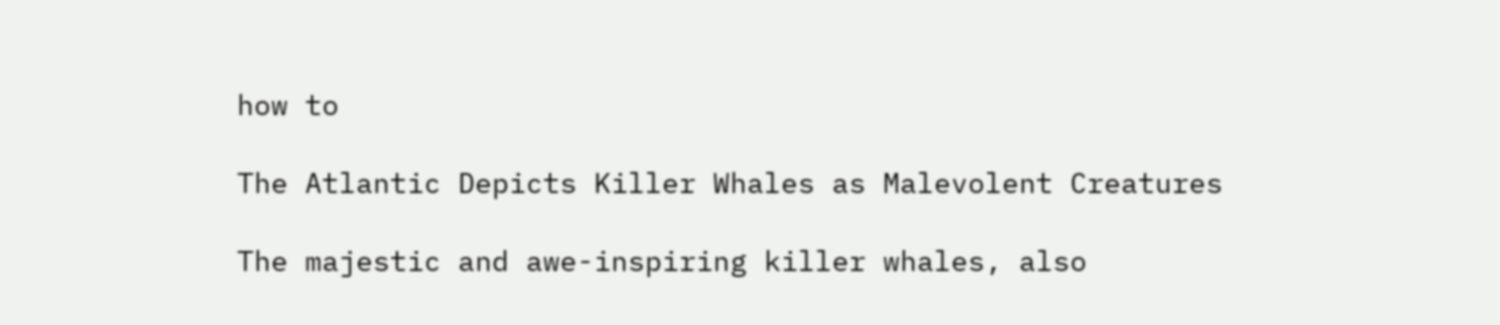how to

The Atlantic Depicts Killer Whales as Malevolent Creatures

The majestic and awe-inspiring killer whales, also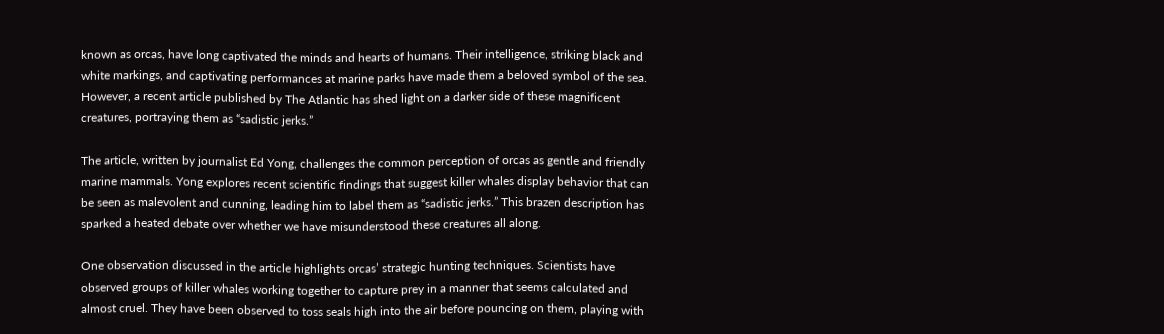known as orcas, have long captivated the minds and hearts of humans. Their intelligence, striking black and white markings, and captivating performances at marine parks have made them a beloved symbol of the sea. However, a recent article published by The Atlantic has shed light on a darker side of these magnificent creatures, portraying them as “sadistic jerks.”

The article, written by journalist Ed Yong, challenges the common perception of orcas as gentle and friendly marine mammals. Yong explores recent scientific findings that suggest killer whales display behavior that can be seen as malevolent and cunning, leading him to label them as “sadistic jerks.” This brazen description has sparked a heated debate over whether we have misunderstood these creatures all along.

One observation discussed in the article highlights orcas’ strategic hunting techniques. Scientists have observed groups of killer whales working together to capture prey in a manner that seems calculated and almost cruel. They have been observed to toss seals high into the air before pouncing on them, playing with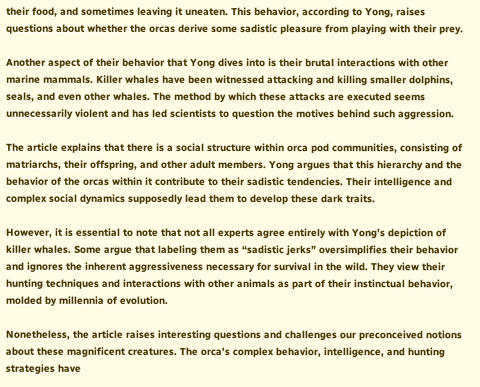their food, and sometimes leaving it uneaten. This behavior, according to Yong, raises questions about whether the orcas derive some sadistic pleasure from playing with their prey.

Another aspect of their behavior that Yong dives into is their brutal interactions with other marine mammals. Killer whales have been witnessed attacking and killing smaller dolphins, seals, and even other whales. The method by which these attacks are executed seems unnecessarily violent and has led scientists to question the motives behind such aggression.

The article explains that there is a social structure within orca pod communities, consisting of matriarchs, their offspring, and other adult members. Yong argues that this hierarchy and the behavior of the orcas within it contribute to their sadistic tendencies. Their intelligence and complex social dynamics supposedly lead them to develop these dark traits.

However, it is essential to note that not all experts agree entirely with Yong’s depiction of killer whales. Some argue that labeling them as “sadistic jerks” oversimplifies their behavior and ignores the inherent aggressiveness necessary for survival in the wild. They view their hunting techniques and interactions with other animals as part of their instinctual behavior, molded by millennia of evolution.

Nonetheless, the article raises interesting questions and challenges our preconceived notions about these magnificent creatures. The orca’s complex behavior, intelligence, and hunting strategies have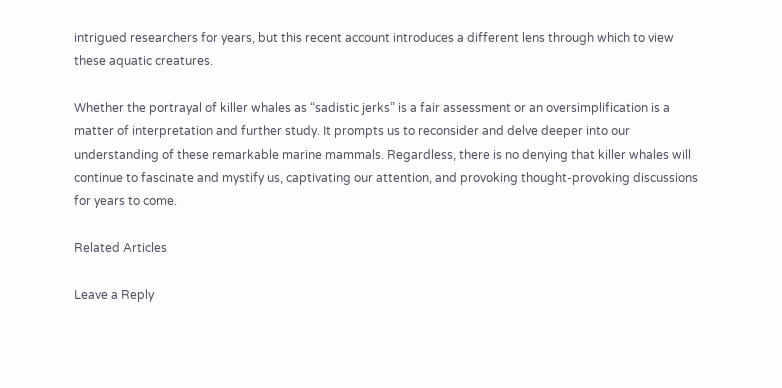intrigued researchers for years, but this recent account introduces a different lens through which to view these aquatic creatures.

Whether the portrayal of killer whales as “sadistic jerks” is a fair assessment or an oversimplification is a matter of interpretation and further study. It prompts us to reconsider and delve deeper into our understanding of these remarkable marine mammals. Regardless, there is no denying that killer whales will continue to fascinate and mystify us, captivating our attention, and provoking thought-provoking discussions for years to come.

Related Articles

Leave a Reply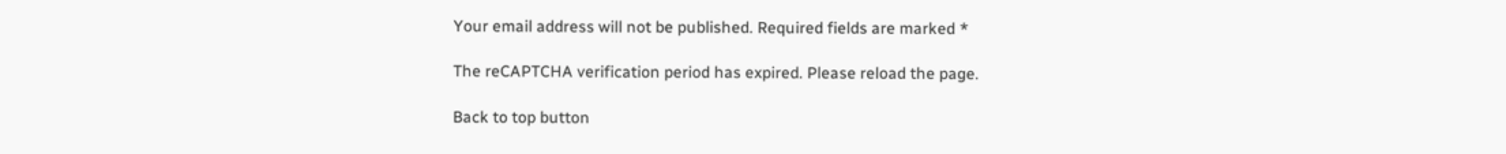Your email address will not be published. Required fields are marked *

The reCAPTCHA verification period has expired. Please reload the page.

Back to top button